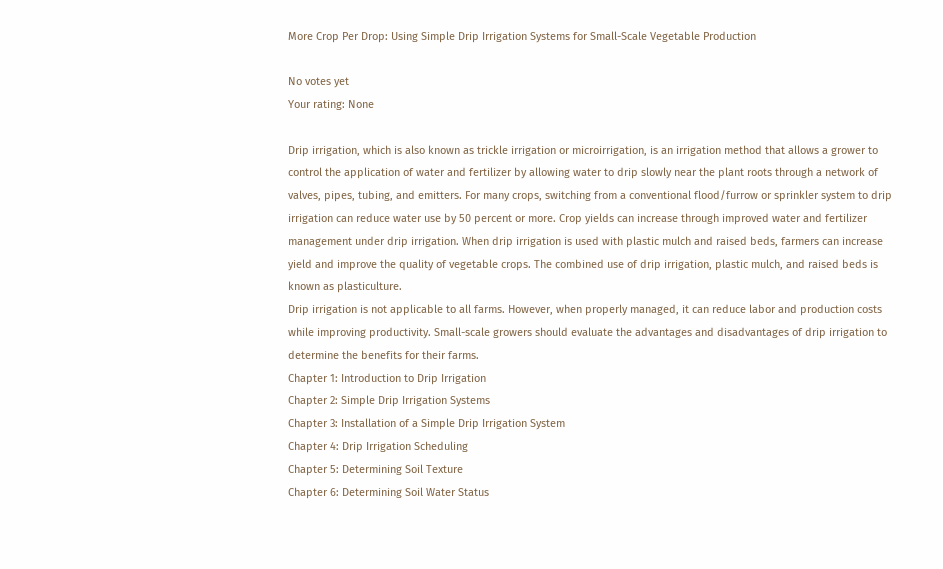More Crop Per Drop: Using Simple Drip Irrigation Systems for Small-Scale Vegetable Production

No votes yet
Your rating: None

Drip irrigation, which is also known as trickle irrigation or microirrigation, is an irrigation method that allows a grower to control the application of water and fertilizer by allowing water to drip slowly near the plant roots through a network of valves, pipes, tubing, and emitters. For many crops, switching from a conventional flood/furrow or sprinkler system to drip irrigation can reduce water use by 50 percent or more. Crop yields can increase through improved water and fertilizer management under drip irrigation. When drip irrigation is used with plastic mulch and raised beds, farmers can increase yield and improve the quality of vegetable crops. The combined use of drip irrigation, plastic mulch, and raised beds is known as plasticulture.
Drip irrigation is not applicable to all farms. However, when properly managed, it can reduce labor and production costs while improving productivity. Small-scale growers should evaluate the advantages and disadvantages of drip irrigation to determine the benefits for their farms.
Chapter 1: Introduction to Drip Irrigation
Chapter 2: Simple Drip Irrigation Systems
Chapter 3: Installation of a Simple Drip Irrigation System
Chapter 4: Drip Irrigation Scheduling
Chapter 5: Determining Soil Texture
Chapter 6: Determining Soil Water Status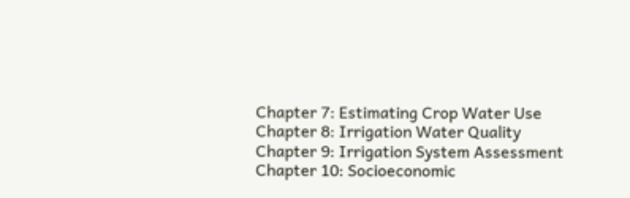Chapter 7: Estimating Crop Water Use
Chapter 8: Irrigation Water Quality
Chapter 9: Irrigation System Assessment
Chapter 10: Socioeconomic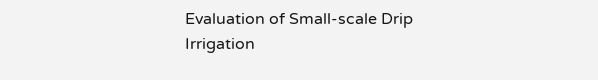Evaluation of Small-scale Drip Irrigation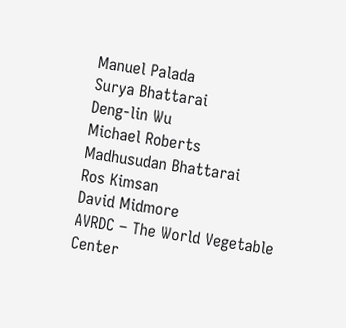Manuel Palada
Surya Bhattarai
Deng-lin Wu
Michael Roberts
Madhusudan Bhattarai
Ros Kimsan
David Midmore
AVRDC – The World Vegetable Center